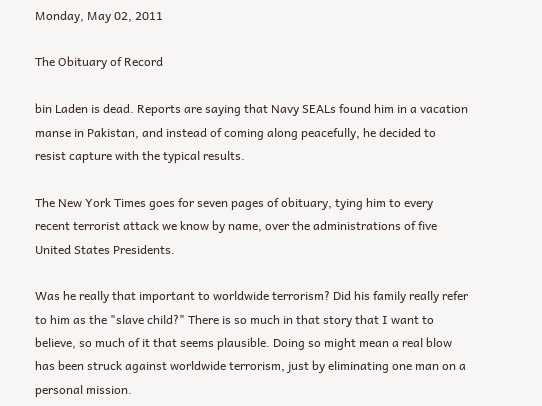Monday, May 02, 2011

The Obituary of Record

bin Laden is dead. Reports are saying that Navy SEALs found him in a vacation manse in Pakistan, and instead of coming along peacefully, he decided to resist capture with the typical results.

The New York Times goes for seven pages of obituary, tying him to every recent terrorist attack we know by name, over the administrations of five United States Presidents.

Was he really that important to worldwide terrorism? Did his family really refer to him as the "slave child?" There is so much in that story that I want to believe, so much of it that seems plausible. Doing so might mean a real blow has been struck against worldwide terrorism, just by eliminating one man on a personal mission.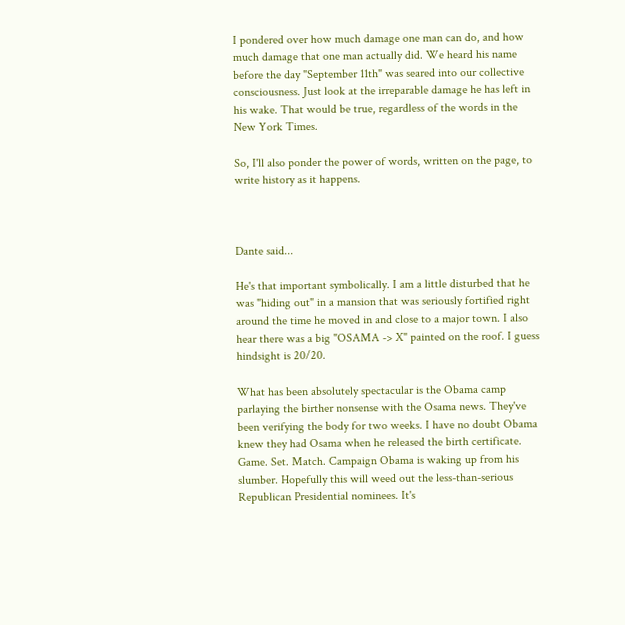I pondered over how much damage one man can do, and how much damage that one man actually did. We heard his name before the day "September 11th" was seared into our collective consciousness. Just look at the irreparable damage he has left in his wake. That would be true, regardless of the words in the New York Times.

So, I'll also ponder the power of words, written on the page, to write history as it happens.



Dante said...

He's that important symbolically. I am a little disturbed that he was "hiding out" in a mansion that was seriously fortified right around the time he moved in and close to a major town. I also hear there was a big "OSAMA -> X" painted on the roof. I guess hindsight is 20/20.

What has been absolutely spectacular is the Obama camp parlaying the birther nonsense with the Osama news. They've been verifying the body for two weeks. I have no doubt Obama knew they had Osama when he released the birth certificate. Game. Set. Match. Campaign Obama is waking up from his slumber. Hopefully this will weed out the less-than-serious Republican Presidential nominees. It's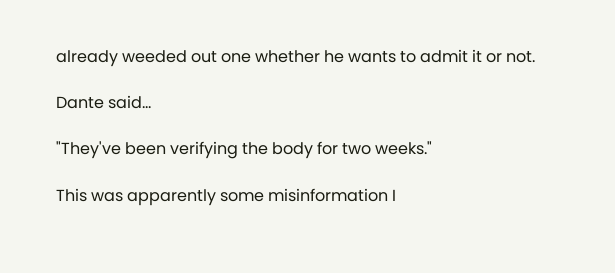already weeded out one whether he wants to admit it or not.

Dante said...

"They've been verifying the body for two weeks."

This was apparently some misinformation I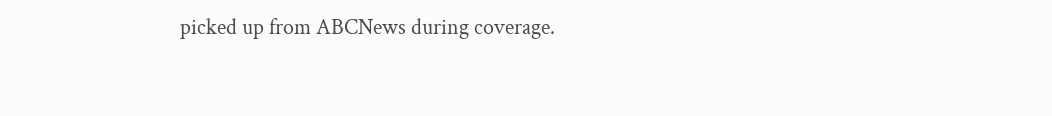picked up from ABCNews during coverage.